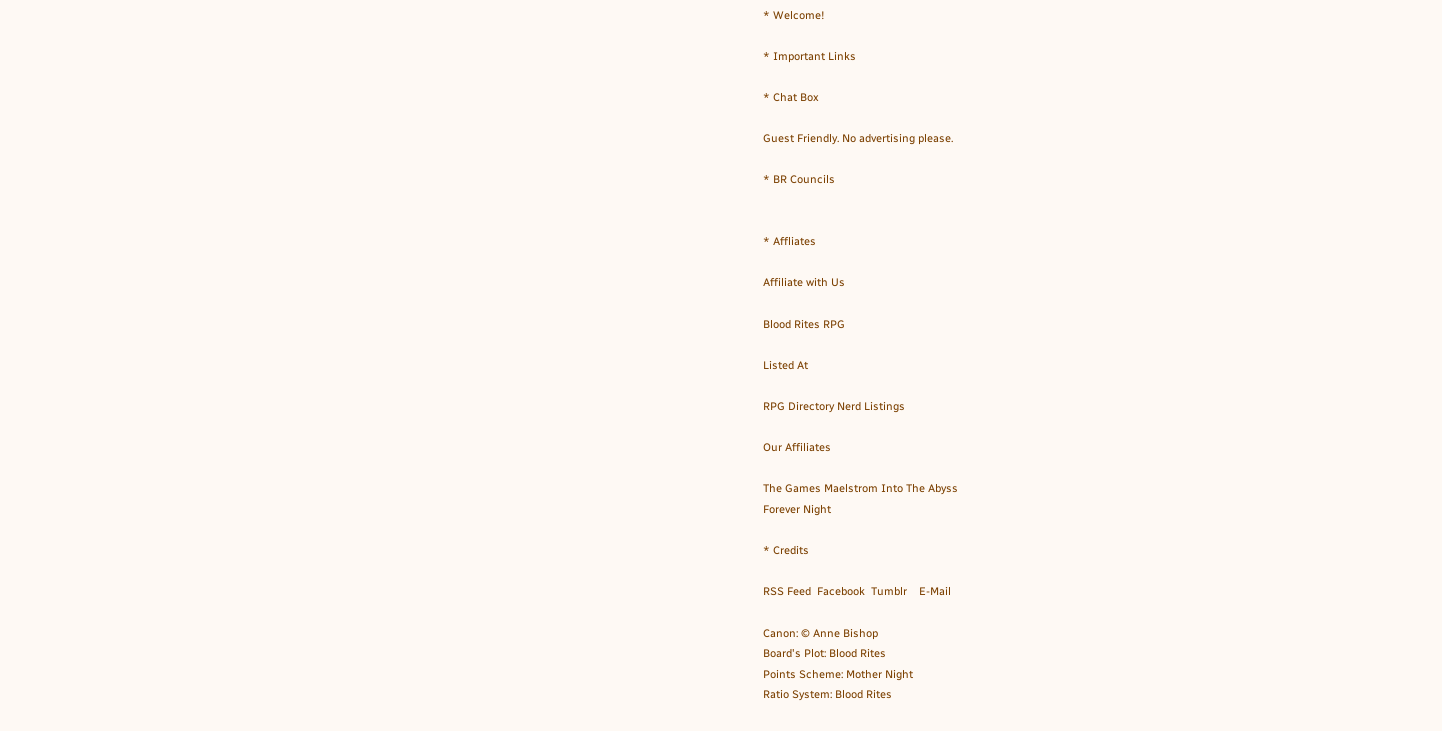* Welcome!

* Important Links

* Chat Box

Guest Friendly. No advertising please.

* BR Councils


* Affliates

Affiliate with Us

Blood Rites RPG

Listed At

RPG Directory Nerd Listings

Our Affiliates

The Games Maelstrom Into The Abyss
Forever Night

* Credits

RSS Feed  Facebook  Tumblr    E-Mail

Canon: © Anne Bishop
Board's Plot: Blood Rites
Points Scheme: Mother Night
Ratio System: Blood Rites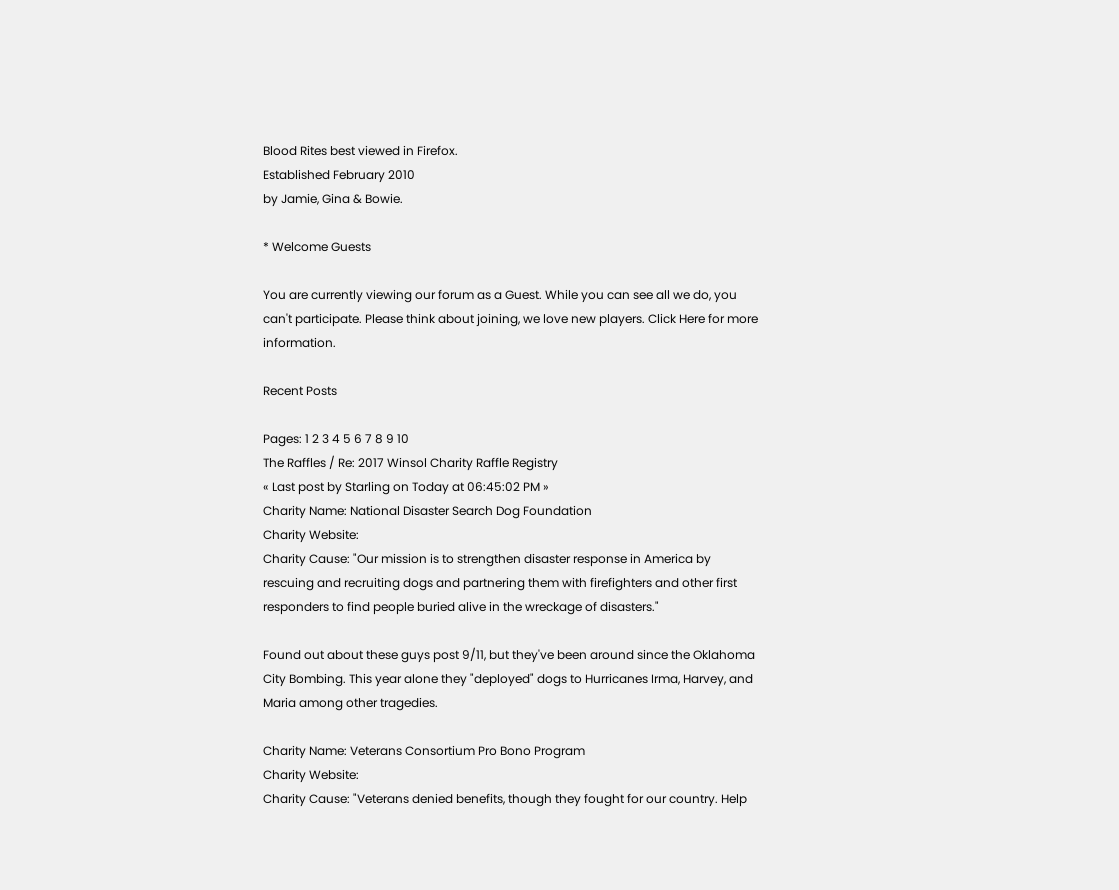Blood Rites best viewed in Firefox.
Established February 2010
by Jamie, Gina & Bowie.

* Welcome Guests

You are currently viewing our forum as a Guest. While you can see all we do, you can't participate. Please think about joining, we love new players. Click Here for more information.

Recent Posts

Pages: 1 2 3 4 5 6 7 8 9 10
The Raffles / Re: 2017 Winsol Charity Raffle Registry
« Last post by Starling on Today at 06:45:02 PM »
Charity Name: National Disaster Search Dog Foundation
Charity Website:
Charity Cause: "Our mission is to strengthen disaster response in America by rescuing and recruiting dogs and partnering them with firefighters and other first responders to find people buried alive in the wreckage of disasters."

Found out about these guys post 9/11, but they've been around since the Oklahoma City Bombing. This year alone they "deployed" dogs to Hurricanes Irma, Harvey, and Maria among other tragedies.

Charity Name: Veterans Consortium Pro Bono Program
Charity Website:
Charity Cause: "Veterans denied benefits, though they fought for our country. Help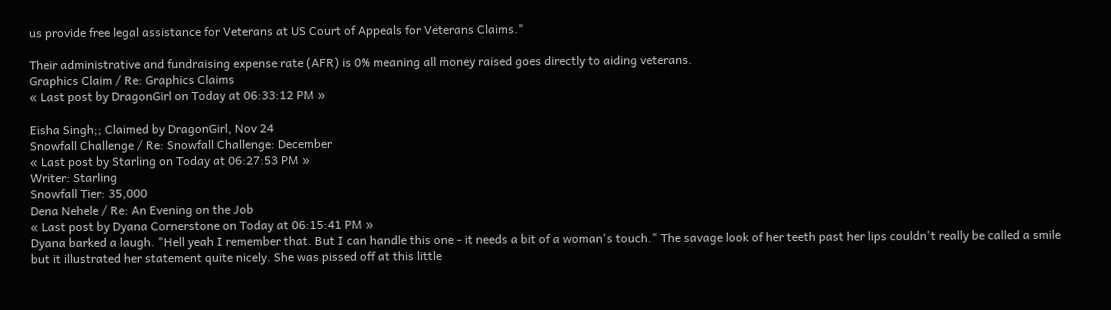us provide free legal assistance for Veterans at US Court of Appeals for Veterans Claims."

Their administrative and fundraising expense rate (AFR) is 0% meaning all money raised goes directly to aiding veterans.
Graphics Claim / Re: Graphics Claims
« Last post by DragonGirl on Today at 06:33:12 PM »

Eisha Singh;; Claimed by DragonGirl, Nov 24
Snowfall Challenge / Re: Snowfall Challenge: December
« Last post by Starling on Today at 06:27:53 PM »
Writer: Starling
Snowfall Tier: 35,000
Dena Nehele / Re: An Evening on the Job
« Last post by Dyana Cornerstone on Today at 06:15:41 PM »
Dyana barked a laugh. "Hell yeah I remember that. But I can handle this one - it needs a bit of a woman's touch." The savage look of her teeth past her lips couldn't really be called a smile but it illustrated her statement quite nicely. She was pissed off at this little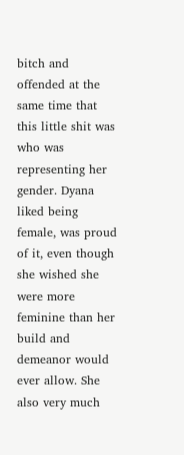bitch and offended at the same time that this little shit was who was representing her gender. Dyana liked being female, was proud of it, even though she wished she were more feminine than her build and demeanor would ever allow. She also very much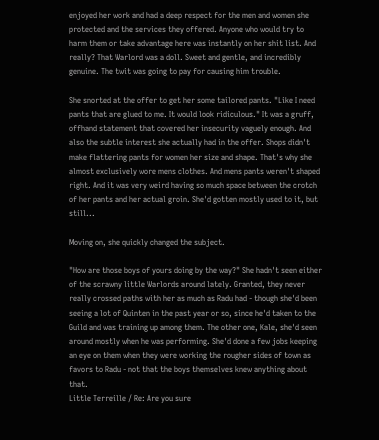enjoyed her work and had a deep respect for the men and women she protected and the services they offered. Anyone who would try to harm them or take advantage here was instantly on her shit list. And really? That Warlord was a doll. Sweet and gentle, and incredibly genuine. The twit was going to pay for causing him trouble.

She snorted at the offer to get her some tailored pants. "Like I need pants that are glued to me. It would look ridiculous." It was a gruff, offhand statement that covered her insecurity vaguely enough. And also the subtle interest she actually had in the offer. Shops didn't make flattering pants for women her size and shape. That's why she almost exclusively wore mens clothes. And mens pants weren't shaped right. And it was very weird having so much space between the crotch of her pants and her actual groin. She'd gotten mostly used to it, but still...

Moving on, she quickly changed the subject.

"How are those boys of yours doing by the way?" She hadn't seen either of the scrawny little Warlords around lately. Granted, they never really crossed paths with her as much as Radu had - though she'd been seeing a lot of Quinten in the past year or so, since he'd taken to the Guild and was training up among them. The other one, Kale, she'd seen around mostly when he was performing. She'd done a few jobs keeping an eye on them when they were working the rougher sides of town as favors to Radu - not that the boys themselves knew anything about that.
Little Terreille / Re: Are you sure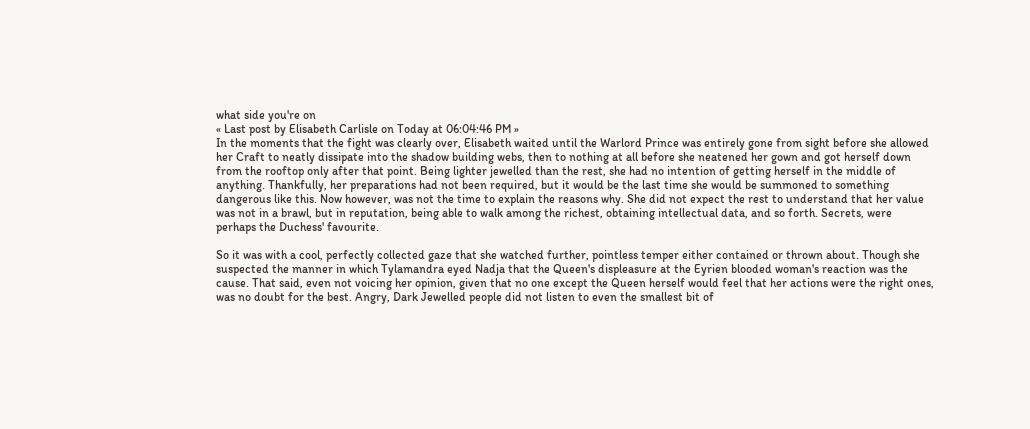what side you're on
« Last post by Elisabeth Carlisle on Today at 06:04:46 PM »
In the moments that the fight was clearly over, Elisabeth waited until the Warlord Prince was entirely gone from sight before she allowed her Craft to neatly dissipate into the shadow building webs, then to nothing at all before she neatened her gown and got herself down from the rooftop only after that point. Being lighter jewelled than the rest, she had no intention of getting herself in the middle of anything. Thankfully, her preparations had not been required, but it would be the last time she would be summoned to something dangerous like this. Now however, was not the time to explain the reasons why. She did not expect the rest to understand that her value was not in a brawl, but in reputation, being able to walk among the richest, obtaining intellectual data, and so forth. Secrets, were perhaps the Duchess' favourite.

So it was with a cool, perfectly collected gaze that she watched further, pointless temper either contained or thrown about. Though she suspected the manner in which Tylamandra eyed Nadja that the Queen's displeasure at the Eyrien blooded woman's reaction was the cause. That said, even not voicing her opinion, given that no one except the Queen herself would feel that her actions were the right ones, was no doubt for the best. Angry, Dark Jewelled people did not listen to even the smallest bit of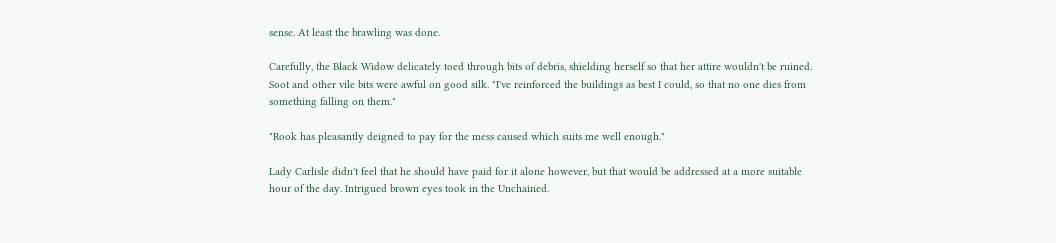sense. At least the brawling was done.

Carefully, the Black Widow delicately toed through bits of debris, shielding herself so that her attire wouldn't be ruined. Soot and other vile bits were awful on good silk. "I've reinforced the buildings as best I could, so that no one dies from something falling on them."

"Rook has pleasantly deigned to pay for the mess caused which suits me well enough."

Lady Carlisle didn't feel that he should have paid for it alone however, but that would be addressed at a more suitable hour of the day. Intrigued brown eyes took in the Unchained.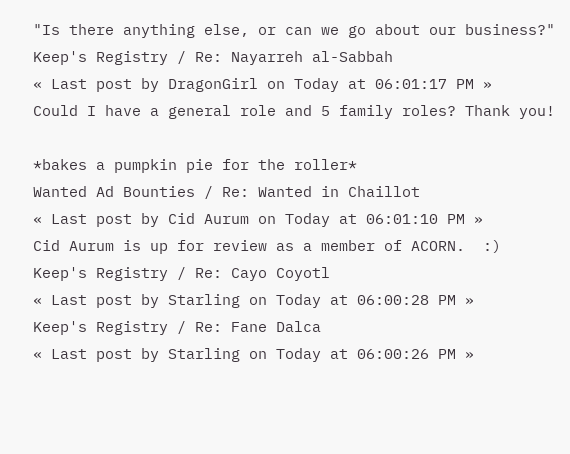"Is there anything else, or can we go about our business?"
Keep's Registry / Re: Nayarreh al-Sabbah
« Last post by DragonGirl on Today at 06:01:17 PM »
Could I have a general role and 5 family roles? Thank you!

*bakes a pumpkin pie for the roller*
Wanted Ad Bounties / Re: Wanted in Chaillot
« Last post by Cid Aurum on Today at 06:01:10 PM »
Cid Aurum is up for review as a member of ACORN.  :)
Keep's Registry / Re: Cayo Coyotl
« Last post by Starling on Today at 06:00:28 PM »
Keep's Registry / Re: Fane Dalca
« Last post by Starling on Today at 06:00:26 PM »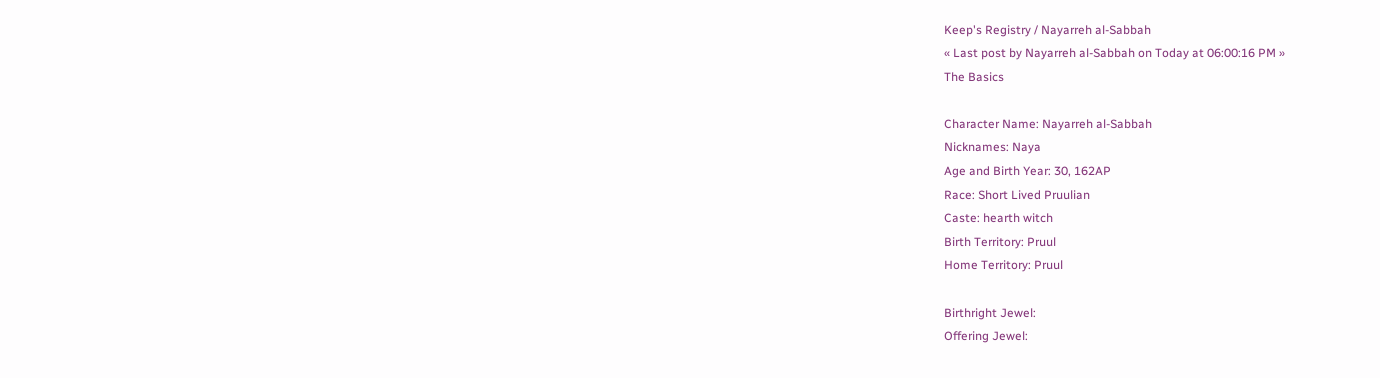Keep's Registry / Nayarreh al-Sabbah
« Last post by Nayarreh al-Sabbah on Today at 06:00:16 PM »
The Basics

Character Name: Nayarreh al-Sabbah
Nicknames: Naya
Age and Birth Year: 30, 162AP
Race: Short Lived Pruulian
Caste: hearth witch
Birth Territory: Pruul
Home Territory: Pruul

Birthright Jewel:
Offering Jewel: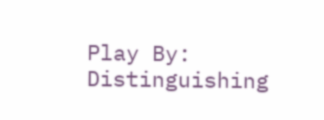Play By:
Distinguishing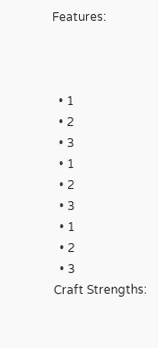Features:



  • 1
  • 2
  • 3
  • 1
  • 2
  • 3
  • 1
  • 2
  • 3
Craft Strengths: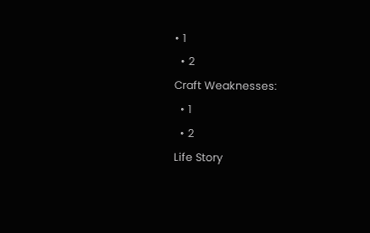• 1
  • 2
Craft Weaknesses:
  • 1
  • 2
Life Story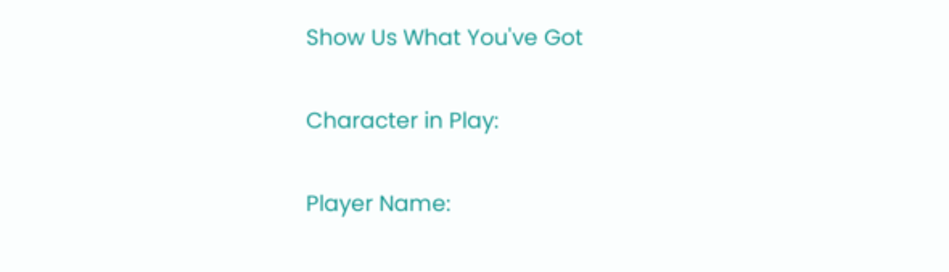Show Us What You've Got

Character in Play:

Player Name: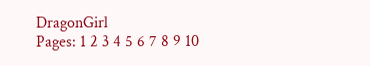DragonGirl
Pages: 1 2 3 4 5 6 7 8 9 10